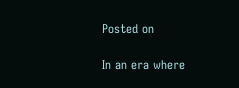Posted on

In an era where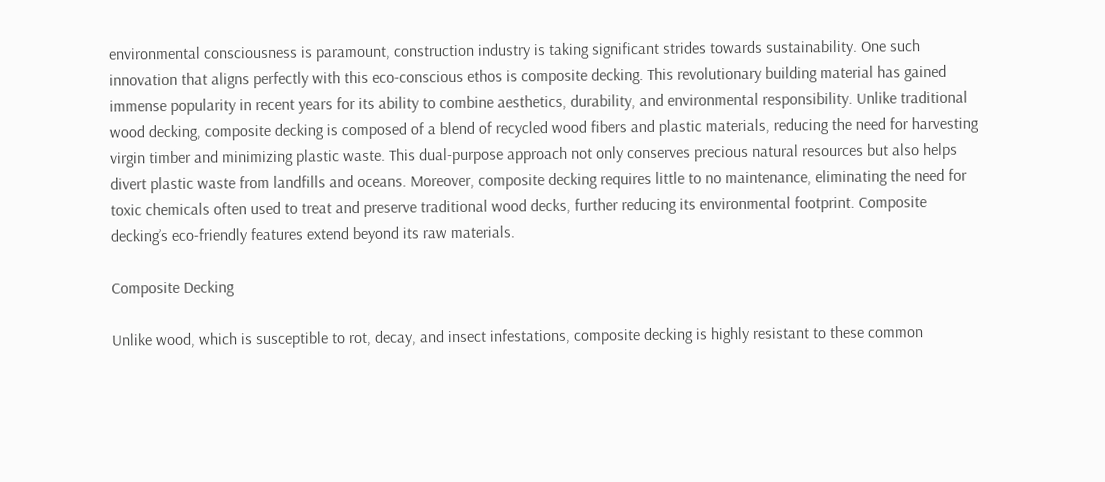environmental consciousness is paramount, construction industry is taking significant strides towards sustainability. One such innovation that aligns perfectly with this eco-conscious ethos is composite decking. This revolutionary building material has gained immense popularity in recent years for its ability to combine aesthetics, durability, and environmental responsibility. Unlike traditional wood decking, composite decking is composed of a blend of recycled wood fibers and plastic materials, reducing the need for harvesting virgin timber and minimizing plastic waste. This dual-purpose approach not only conserves precious natural resources but also helps divert plastic waste from landfills and oceans. Moreover, composite decking requires little to no maintenance, eliminating the need for toxic chemicals often used to treat and preserve traditional wood decks, further reducing its environmental footprint. Composite decking’s eco-friendly features extend beyond its raw materials.

Composite Decking

Unlike wood, which is susceptible to rot, decay, and insect infestations, composite decking is highly resistant to these common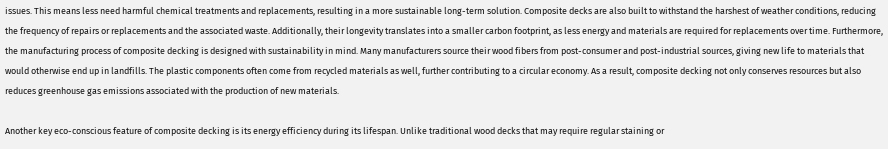issues. This means less need harmful chemical treatments and replacements, resulting in a more sustainable long-term solution. Composite decks are also built to withstand the harshest of weather conditions, reducing the frequency of repairs or replacements and the associated waste. Additionally, their longevity translates into a smaller carbon footprint, as less energy and materials are required for replacements over time. Furthermore, the manufacturing process of composite decking is designed with sustainability in mind. Many manufacturers source their wood fibers from post-consumer and post-industrial sources, giving new life to materials that would otherwise end up in landfills. The plastic components often come from recycled materials as well, further contributing to a circular economy. As a result, composite decking not only conserves resources but also reduces greenhouse gas emissions associated with the production of new materials.

Another key eco-conscious feature of composite decking is its energy efficiency during its lifespan. Unlike traditional wood decks that may require regular staining or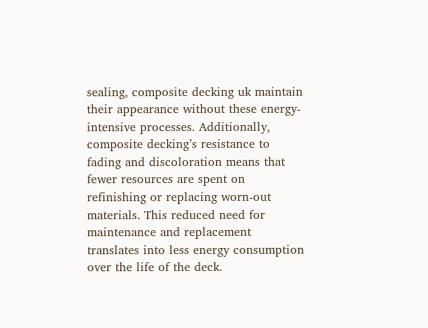sealing, composite decking uk maintain their appearance without these energy-intensive processes. Additionally, composite decking’s resistance to fading and discoloration means that fewer resources are spent on refinishing or replacing worn-out materials. This reduced need for maintenance and replacement translates into less energy consumption over the life of the deck.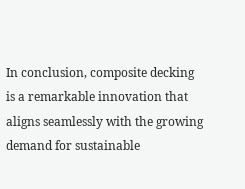In conclusion, composite decking is a remarkable innovation that aligns seamlessly with the growing demand for sustainable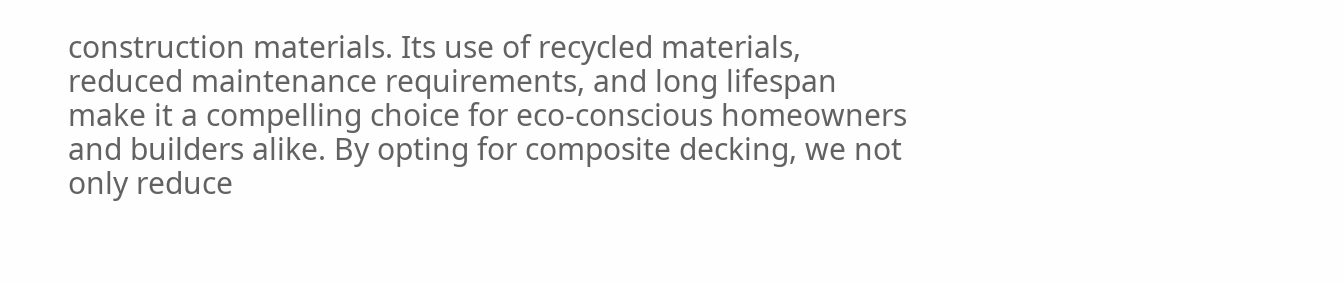construction materials. Its use of recycled materials, reduced maintenance requirements, and long lifespan make it a compelling choice for eco-conscious homeowners and builders alike. By opting for composite decking, we not only reduce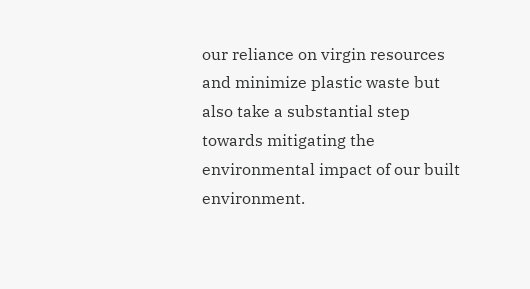our reliance on virgin resources and minimize plastic waste but also take a substantial step towards mitigating the environmental impact of our built environment.